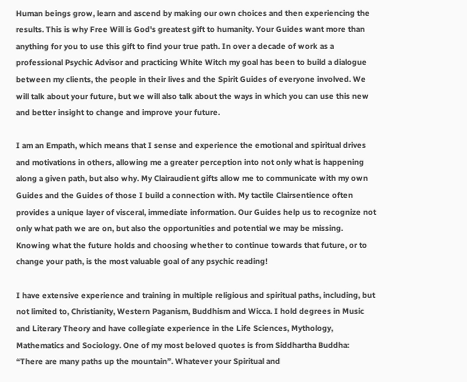Human beings grow, learn and ascend by making our own choices and then experiencing the results. This is why Free Will is God's greatest gift to humanity. Your Guides want more than anything for you to use this gift to find your true path. In over a decade of work as a professional Psychic Advisor and practicing White Witch my goal has been to build a dialogue between my clients, the people in their lives and the Spirit Guides of everyone involved. We will talk about your future, but we will also talk about the ways in which you can use this new and better insight to change and improve your future.

I am an Empath, which means that I sense and experience the emotional and spiritual drives and motivations in others, allowing me a greater perception into not only what is happening along a given path, but also why. My Clairaudient gifts allow me to communicate with my own Guides and the Guides of those I build a connection with. My tactile Clairsentience often provides a unique layer of visceral, immediate information. Our Guides help us to recognize not only what path we are on, but also the opportunities and potential we may be missing. Knowing what the future holds and choosing whether to continue towards that future, or to change your path, is the most valuable goal of any psychic reading!

I have extensive experience and training in multiple religious and spiritual paths, including, but not limited to, Christianity, Western Paganism, Buddhism and Wicca. I hold degrees in Music and Literary Theory and have collegiate experience in the Life Sciences, Mythology, Mathematics and Sociology. One of my most beloved quotes is from Siddhartha Buddha: “There are many paths up the mountain”. Whatever your Spiritual and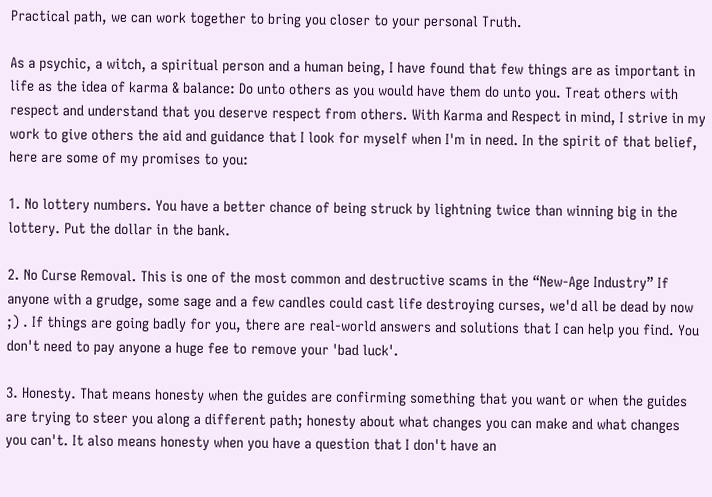Practical path, we can work together to bring you closer to your personal Truth.

As a psychic, a witch, a spiritual person and a human being, I have found that few things are as important in life as the idea of karma & balance: Do unto others as you would have them do unto you. Treat others with respect and understand that you deserve respect from others. With Karma and Respect in mind, I strive in my work to give others the aid and guidance that I look for myself when I'm in need. In the spirit of that belief, here are some of my promises to you:

1. No lottery numbers. You have a better chance of being struck by lightning twice than winning big in the lottery. Put the dollar in the bank.

2. No Curse Removal. This is one of the most common and destructive scams in the “New-Age Industry” If anyone with a grudge, some sage and a few candles could cast life destroying curses, we'd all be dead by now ;) . If things are going badly for you, there are real-world answers and solutions that I can help you find. You don't need to pay anyone a huge fee to remove your 'bad luck'.

3. Honesty. That means honesty when the guides are confirming something that you want or when the guides are trying to steer you along a different path; honesty about what changes you can make and what changes you can't. It also means honesty when you have a question that I don't have an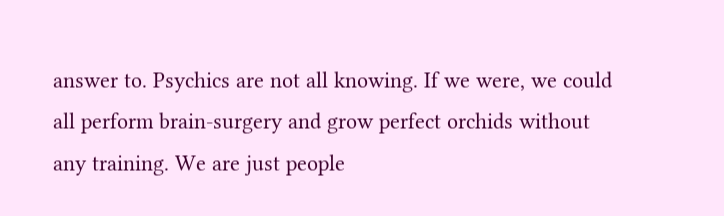answer to. Psychics are not all knowing. If we were, we could all perform brain-surgery and grow perfect orchids without any training. We are just people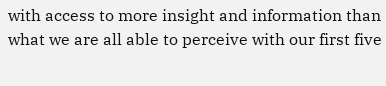with access to more insight and information than what we are all able to perceive with our first five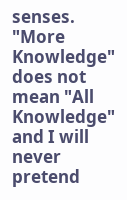senses. "More Knowledge" does not mean "All Knowledge" and I will never pretend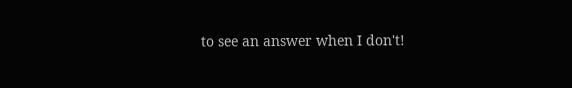to see an answer when I don't!